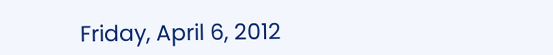Friday, April 6, 2012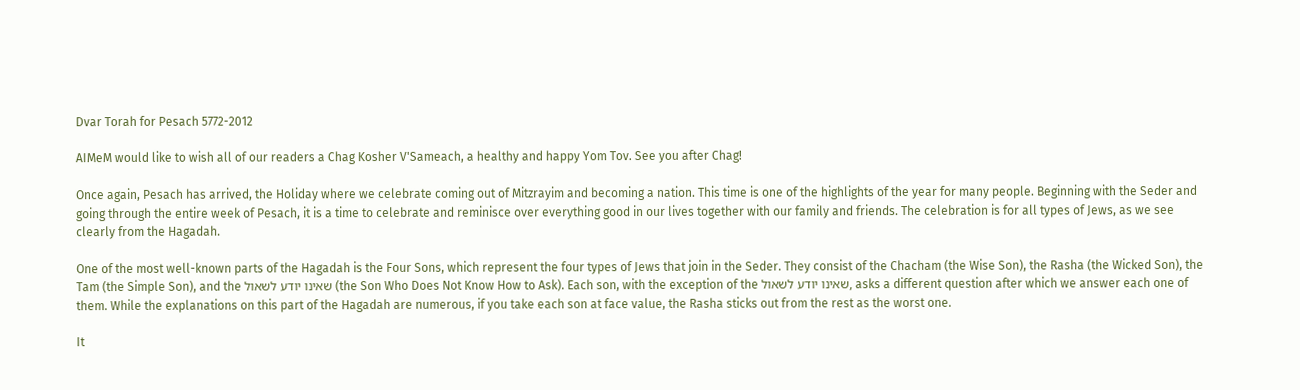Dvar Torah for Pesach 5772-2012

AIMeM would like to wish all of our readers a Chag Kosher V'Sameach, a healthy and happy Yom Tov. See you after Chag!

Once again, Pesach has arrived, the Holiday where we celebrate coming out of Mitzrayim and becoming a nation. This time is one of the highlights of the year for many people. Beginning with the Seder and going through the entire week of Pesach, it is a time to celebrate and reminisce over everything good in our lives together with our family and friends. The celebration is for all types of Jews, as we see clearly from the Hagadah.

One of the most well-known parts of the Hagadah is the Four Sons, which represent the four types of Jews that join in the Seder. They consist of the Chacham (the Wise Son), the Rasha (the Wicked Son), the Tam (the Simple Son), and the שאינו יודע לשאול (the Son Who Does Not Know How to Ask). Each son, with the exception of the שאינו יודע לשאול, asks a different question after which we answer each one of them. While the explanations on this part of the Hagadah are numerous, if you take each son at face value, the Rasha sticks out from the rest as the worst one.

It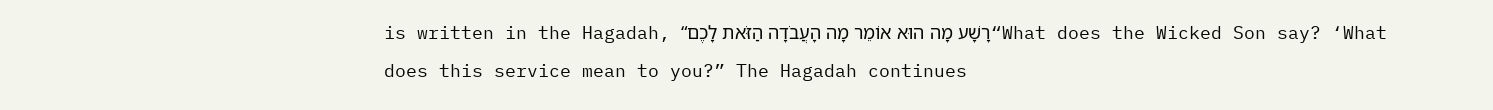is written in the Hagadah, “רָשָׁע מָה הוּא אוֹמֵר מָה הָעֲבֹדָה הַזֹּאת לָכֶם“What does the Wicked Son say? ‘What does this service mean to you?” The Hagadah continues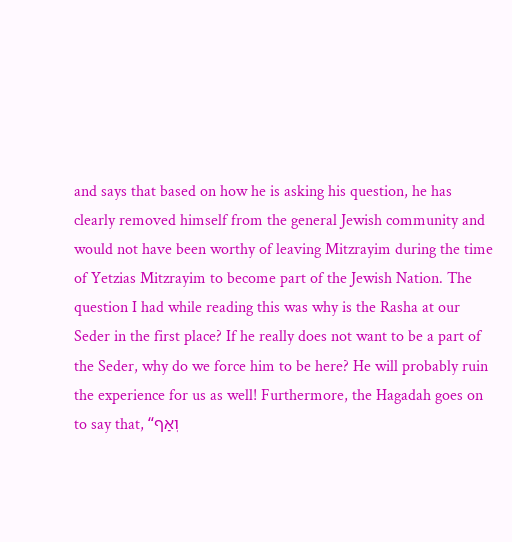and says that based on how he is asking his question, he has clearly removed himself from the general Jewish community and would not have been worthy of leaving Mitzrayim during the time of Yetzias Mitzrayim to become part of the Jewish Nation. The question I had while reading this was why is the Rasha at our Seder in the first place? If he really does not want to be a part of the Seder, why do we force him to be here? He will probably ruin the experience for us as well! Furthermore, the Hagadah goes on to say that, “וְאַף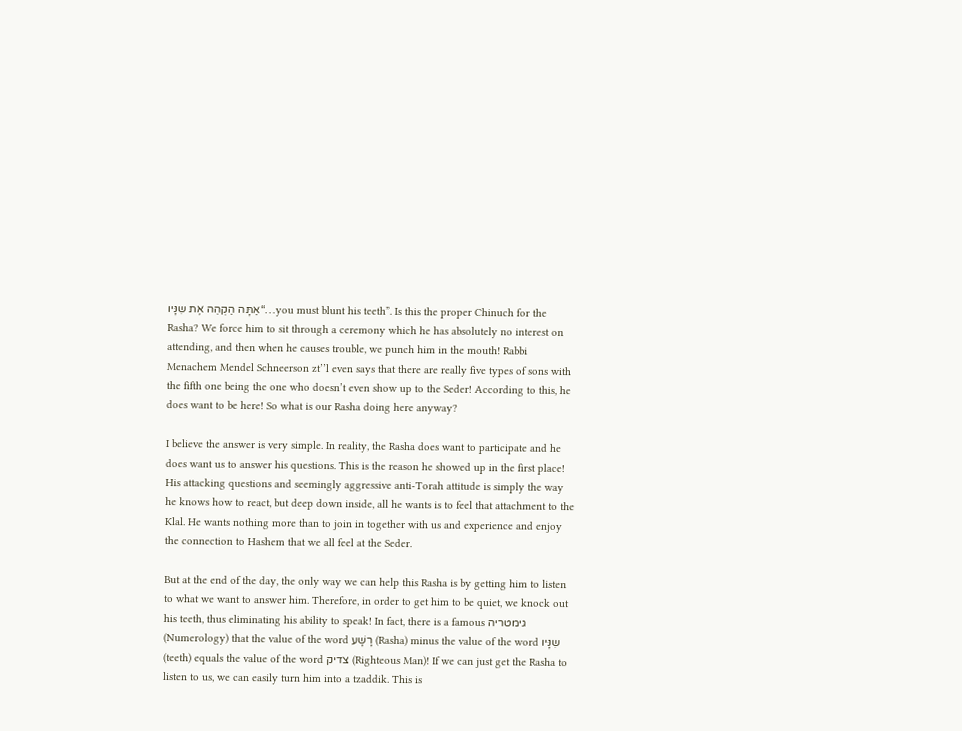אַתָּה הַקְהֵה אֶת שִנָּיו“…you must blunt his teeth”. Is this the proper Chinuch for the Rasha? We force him to sit through a ceremony which he has absolutely no interest on attending, and then when he causes trouble, we punch him in the mouth! Rabbi Menachem Mendel Schneerson zt’’l even says that there are really five types of sons with the fifth one being the one who doesn’t even show up to the Seder! According to this, he does want to be here! So what is our Rasha doing here anyway?

I believe the answer is very simple. In reality, the Rasha does want to participate and he does want us to answer his questions. This is the reason he showed up in the first place! His attacking questions and seemingly aggressive anti-Torah attitude is simply the way he knows how to react, but deep down inside, all he wants is to feel that attachment to the Klal. He wants nothing more than to join in together with us and experience and enjoy the connection to Hashem that we all feel at the Seder.

But at the end of the day, the only way we can help this Rasha is by getting him to listen to what we want to answer him. Therefore, in order to get him to be quiet, we knock out his teeth, thus eliminating his ability to speak! In fact, there is a famous גימטריה (Numerology) that the value of the word רָשָׁע (Rasha) minus the value of the word שִנָּיו (teeth) equals the value of the word צדיק (Righteous Man)! If we can just get the Rasha to listen to us, we can easily turn him into a tzaddik. This is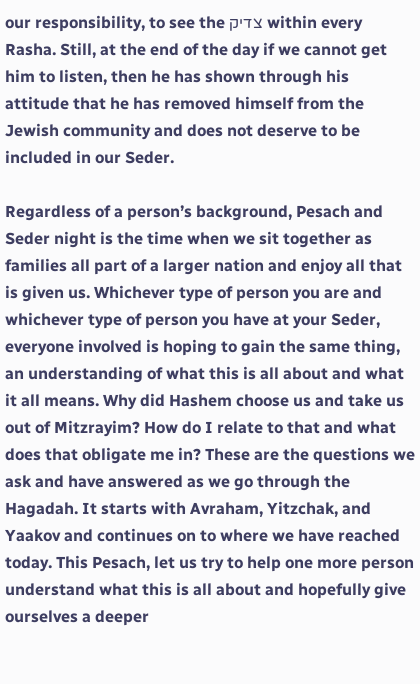our responsibility, to see the צדיק within every Rasha. Still, at the end of the day if we cannot get him to listen, then he has shown through his attitude that he has removed himself from the Jewish community and does not deserve to be included in our Seder.

Regardless of a person’s background, Pesach and Seder night is the time when we sit together as families all part of a larger nation and enjoy all that is given us. Whichever type of person you are and whichever type of person you have at your Seder, everyone involved is hoping to gain the same thing, an understanding of what this is all about and what it all means. Why did Hashem choose us and take us out of Mitzrayim? How do I relate to that and what does that obligate me in? These are the questions we ask and have answered as we go through the Hagadah. It starts with Avraham, Yitzchak, and Yaakov and continues on to where we have reached today. This Pesach, let us try to help one more person understand what this is all about and hopefully give ourselves a deeper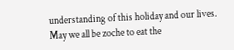understanding of this holiday and our lives. May we all be zoche to eat the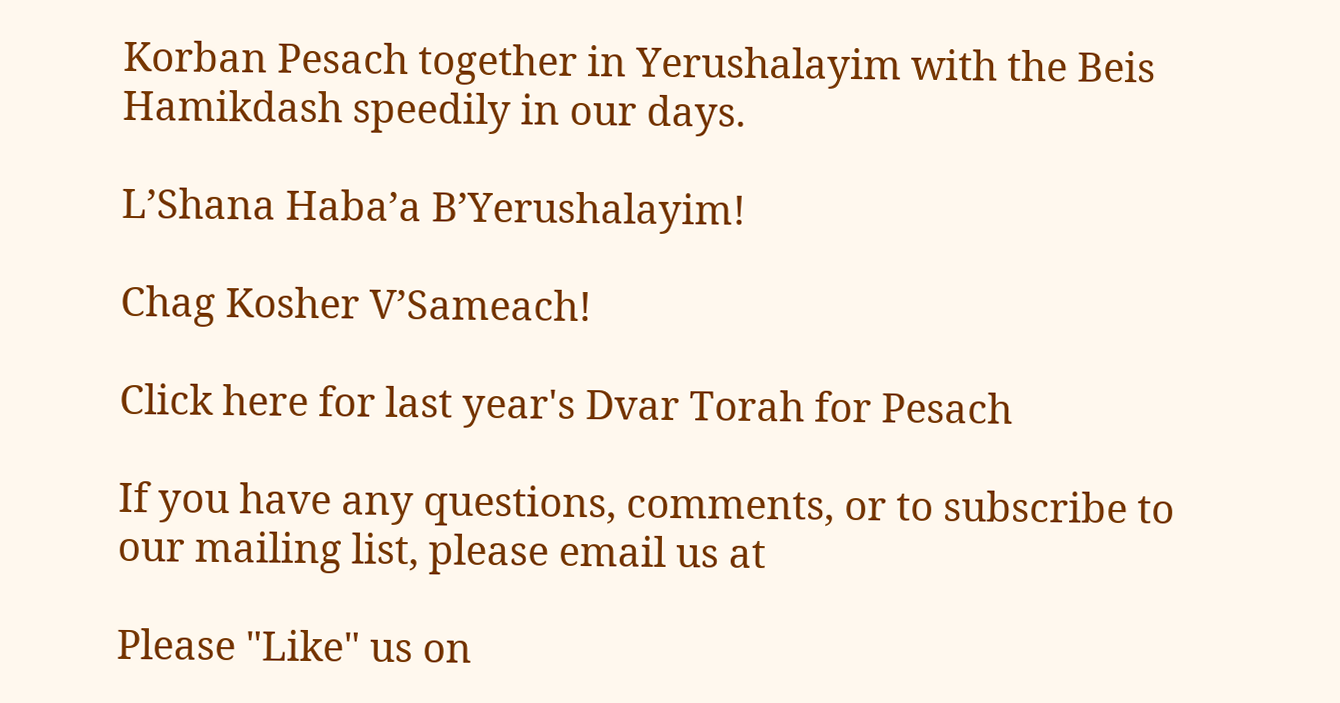Korban Pesach together in Yerushalayim with the Beis Hamikdash speedily in our days.

L’Shana Haba’a B’Yerushalayim!

Chag Kosher V’Sameach!

Click here for last year's Dvar Torah for Pesach

If you have any questions, comments, or to subscribe to our mailing list, please email us at

Please "Like" us on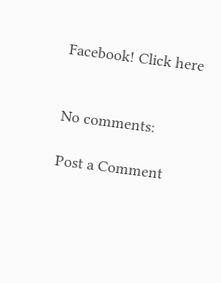Facebook! Click here


No comments:

Post a Comment